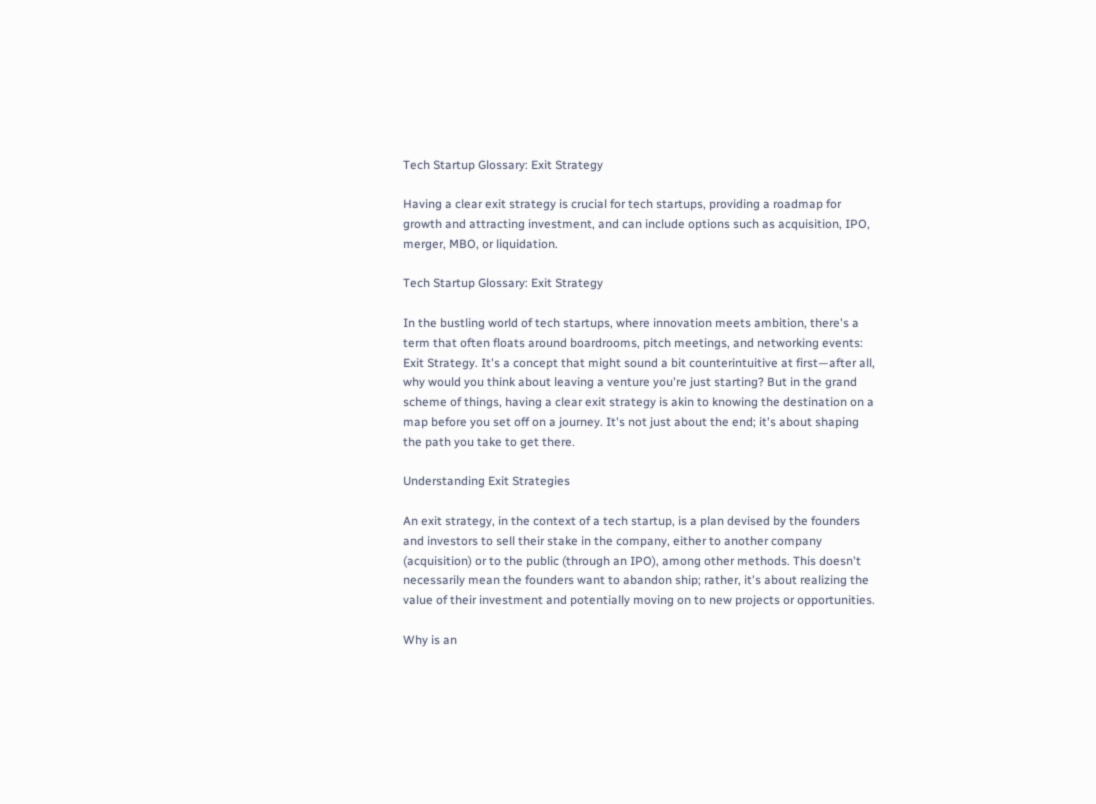Tech Startup Glossary: Exit Strategy

Having a clear exit strategy is crucial for tech startups, providing a roadmap for growth and attracting investment, and can include options such as acquisition, IPO, merger, MBO, or liquidation.

Tech Startup Glossary: Exit Strategy

In the bustling world of tech startups, where innovation meets ambition, there's a term that often floats around boardrooms, pitch meetings, and networking events: Exit Strategy. It's a concept that might sound a bit counterintuitive at first—after all, why would you think about leaving a venture you're just starting? But in the grand scheme of things, having a clear exit strategy is akin to knowing the destination on a map before you set off on a journey. It's not just about the end; it's about shaping the path you take to get there.

Understanding Exit Strategies

An exit strategy, in the context of a tech startup, is a plan devised by the founders and investors to sell their stake in the company, either to another company (acquisition) or to the public (through an IPO), among other methods. This doesn't necessarily mean the founders want to abandon ship; rather, it's about realizing the value of their investment and potentially moving on to new projects or opportunities.

Why is an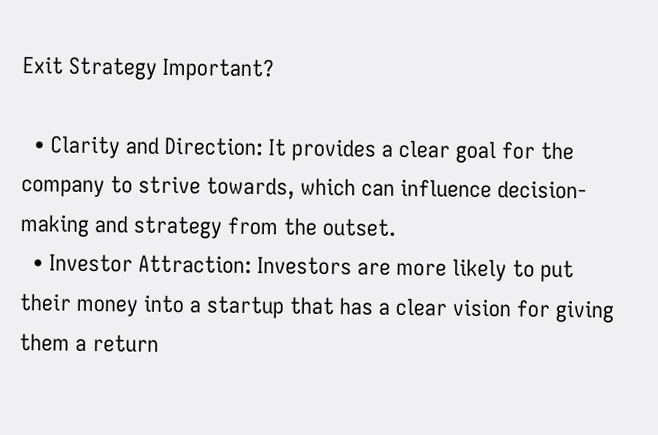Exit Strategy Important?

  • Clarity and Direction: It provides a clear goal for the company to strive towards, which can influence decision-making and strategy from the outset.
  • Investor Attraction: Investors are more likely to put their money into a startup that has a clear vision for giving them a return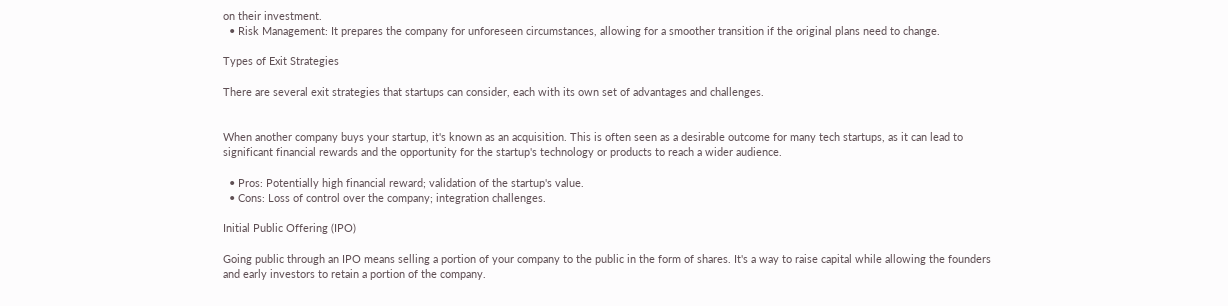on their investment.
  • Risk Management: It prepares the company for unforeseen circumstances, allowing for a smoother transition if the original plans need to change.

Types of Exit Strategies

There are several exit strategies that startups can consider, each with its own set of advantages and challenges.


When another company buys your startup, it's known as an acquisition. This is often seen as a desirable outcome for many tech startups, as it can lead to significant financial rewards and the opportunity for the startup's technology or products to reach a wider audience.

  • Pros: Potentially high financial reward; validation of the startup's value.
  • Cons: Loss of control over the company; integration challenges.

Initial Public Offering (IPO)

Going public through an IPO means selling a portion of your company to the public in the form of shares. It's a way to raise capital while allowing the founders and early investors to retain a portion of the company.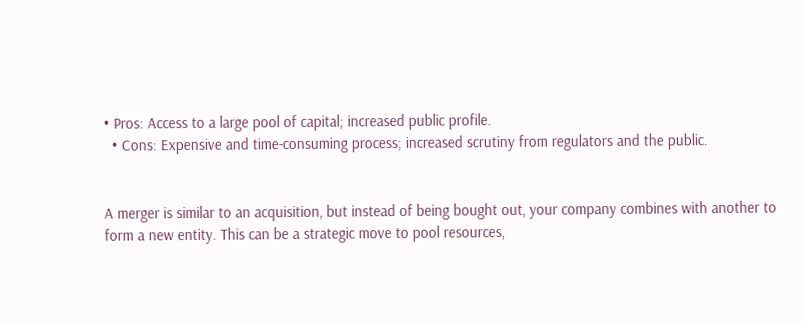• Pros: Access to a large pool of capital; increased public profile.
  • Cons: Expensive and time-consuming process; increased scrutiny from regulators and the public.


A merger is similar to an acquisition, but instead of being bought out, your company combines with another to form a new entity. This can be a strategic move to pool resources,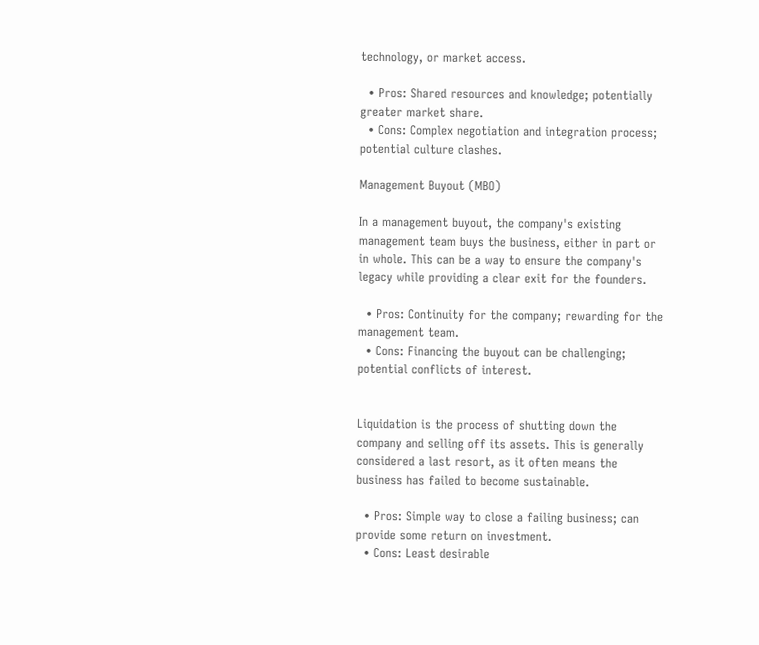technology, or market access.

  • Pros: Shared resources and knowledge; potentially greater market share.
  • Cons: Complex negotiation and integration process; potential culture clashes.

Management Buyout (MBO)

In a management buyout, the company's existing management team buys the business, either in part or in whole. This can be a way to ensure the company's legacy while providing a clear exit for the founders.

  • Pros: Continuity for the company; rewarding for the management team.
  • Cons: Financing the buyout can be challenging; potential conflicts of interest.


Liquidation is the process of shutting down the company and selling off its assets. This is generally considered a last resort, as it often means the business has failed to become sustainable.

  • Pros: Simple way to close a failing business; can provide some return on investment.
  • Cons: Least desirable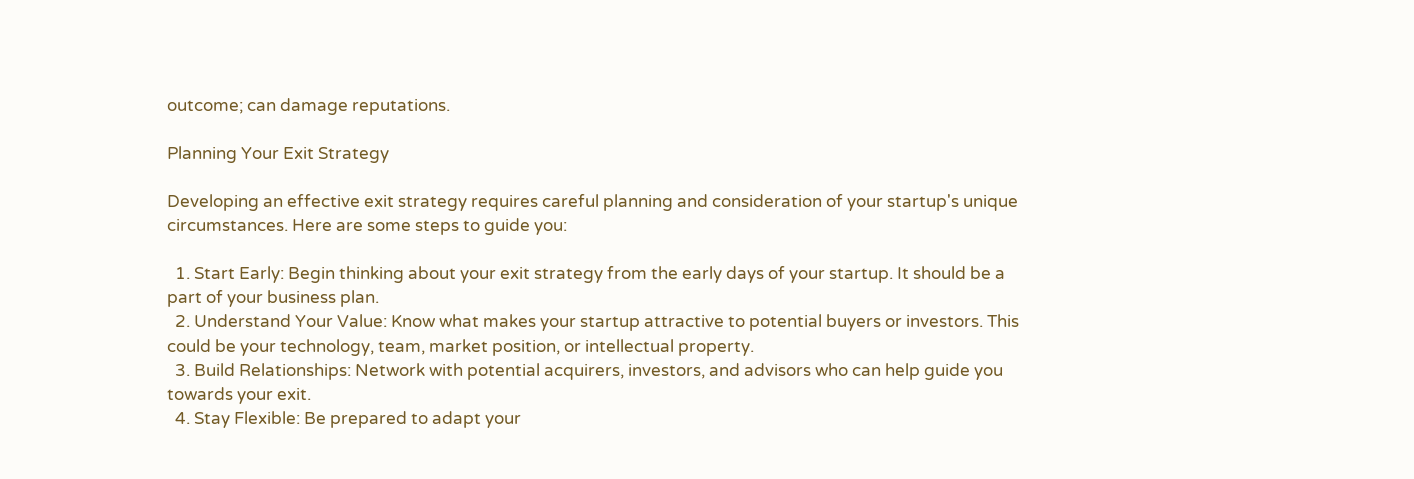outcome; can damage reputations.

Planning Your Exit Strategy

Developing an effective exit strategy requires careful planning and consideration of your startup's unique circumstances. Here are some steps to guide you:

  1. Start Early: Begin thinking about your exit strategy from the early days of your startup. It should be a part of your business plan.
  2. Understand Your Value: Know what makes your startup attractive to potential buyers or investors. This could be your technology, team, market position, or intellectual property.
  3. Build Relationships: Network with potential acquirers, investors, and advisors who can help guide you towards your exit.
  4. Stay Flexible: Be prepared to adapt your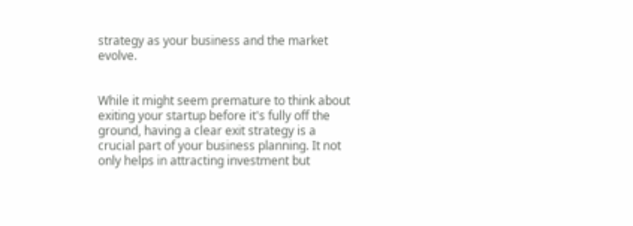strategy as your business and the market evolve.


While it might seem premature to think about exiting your startup before it's fully off the ground, having a clear exit strategy is a crucial part of your business planning. It not only helps in attracting investment but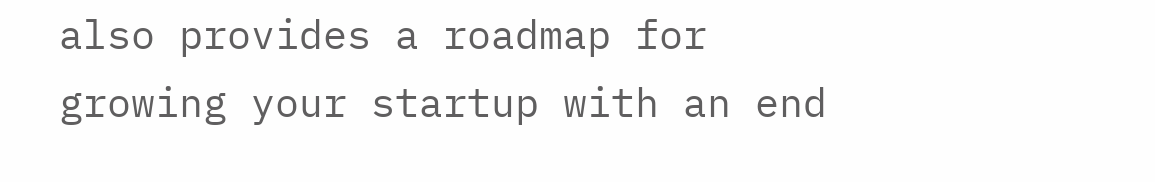also provides a roadmap for growing your startup with an end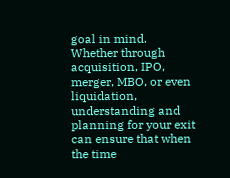goal in mind. Whether through acquisition, IPO, merger, MBO, or even liquidation, understanding and planning for your exit can ensure that when the time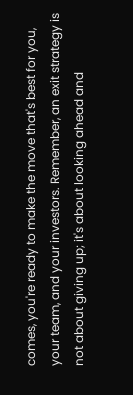comes, you're ready to make the move that's best for you, your team, and your investors. Remember, an exit strategy is not about giving up; it's about looking ahead and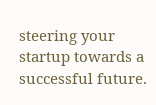steering your startup towards a successful future.